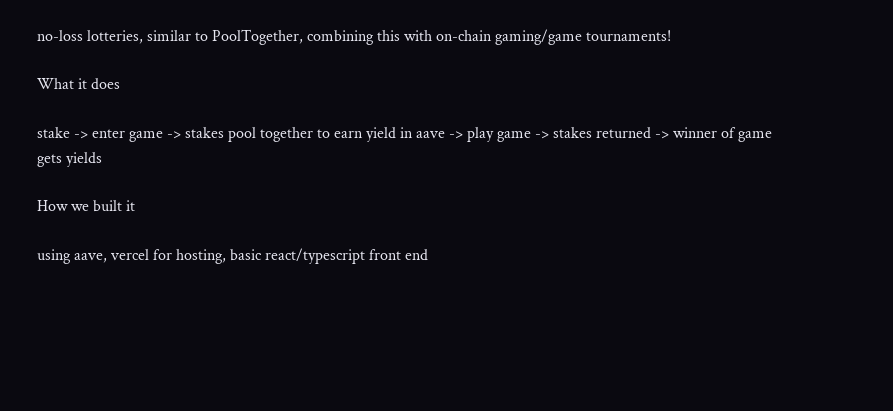no-loss lotteries, similar to PoolTogether, combining this with on-chain gaming/game tournaments!

What it does

stake -> enter game -> stakes pool together to earn yield in aave -> play game -> stakes returned -> winner of game gets yields

How we built it

using aave, vercel for hosting, basic react/typescript front end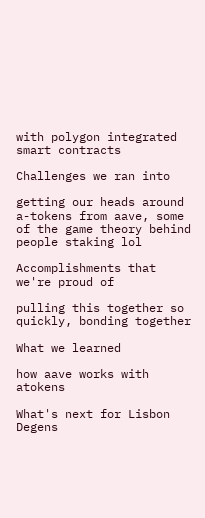with polygon integrated smart contracts

Challenges we ran into

getting our heads around a-tokens from aave, some of the game theory behind people staking lol

Accomplishments that we're proud of

pulling this together so quickly, bonding together

What we learned

how aave works with atokens

What's next for Lisbon Degens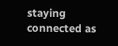staying connected as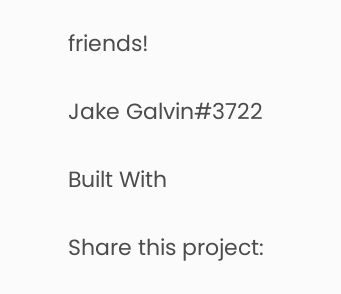friends!

Jake Galvin#3722

Built With

Share this project: